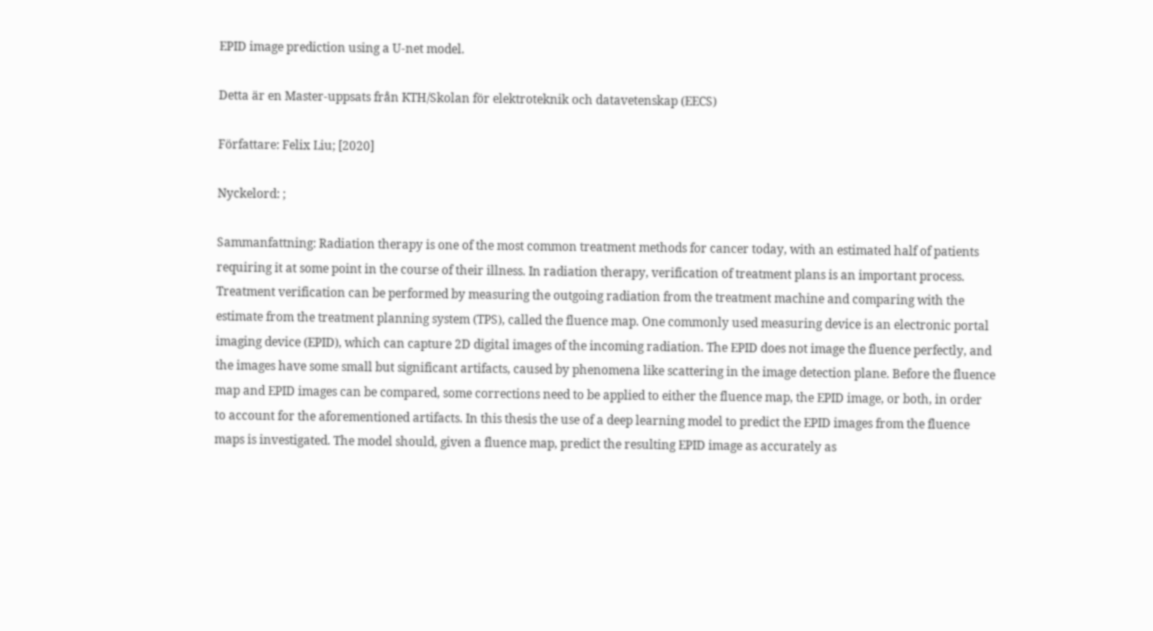EPID image prediction using a U-net model.

Detta är en Master-uppsats från KTH/Skolan för elektroteknik och datavetenskap (EECS)

Författare: Felix Liu; [2020]

Nyckelord: ;

Sammanfattning: Radiation therapy is one of the most common treatment methods for cancer today, with an estimated half of patients requiring it at some point in the course of their illness. In radiation therapy, verification of treatment plans is an important process. Treatment verification can be performed by measuring the outgoing radiation from the treatment machine and comparing with the estimate from the treatment planning system (TPS), called the fluence map. One commonly used measuring device is an electronic portal imaging device (EPID), which can capture 2D digital images of the incoming radiation. The EPID does not image the fluence perfectly, and the images have some small but significant artifacts, caused by phenomena like scattering in the image detection plane. Before the fluence map and EPID images can be compared, some corrections need to be applied to either the fluence map, the EPID image, or both, in order to account for the aforementioned artifacts. In this thesis the use of a deep learning model to predict the EPID images from the fluence maps is investigated. The model should, given a fluence map, predict the resulting EPID image as accurately as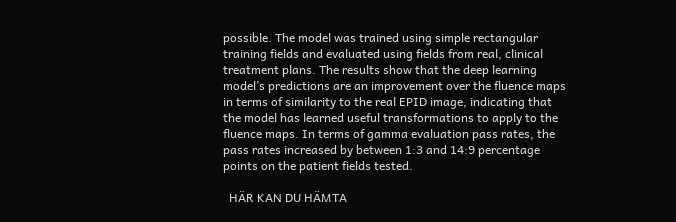possible. The model was trained using simple rectangular training fields and evaluated using fields from real, clinical treatment plans. The results show that the deep learning model’s predictions are an improvement over the fluence maps in terms of similarity to the real EPID image, indicating that the model has learned useful transformations to apply to the fluence maps. In terms of gamma evaluation pass rates, the pass rates increased by between 1:3 and 14:9 percentage points on the patient fields tested.

  HÄR KAN DU HÄMTA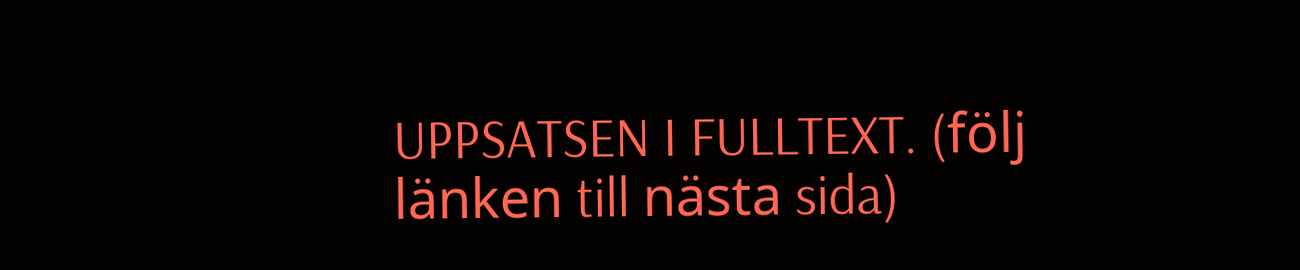UPPSATSEN I FULLTEXT. (följ länken till nästa sida)